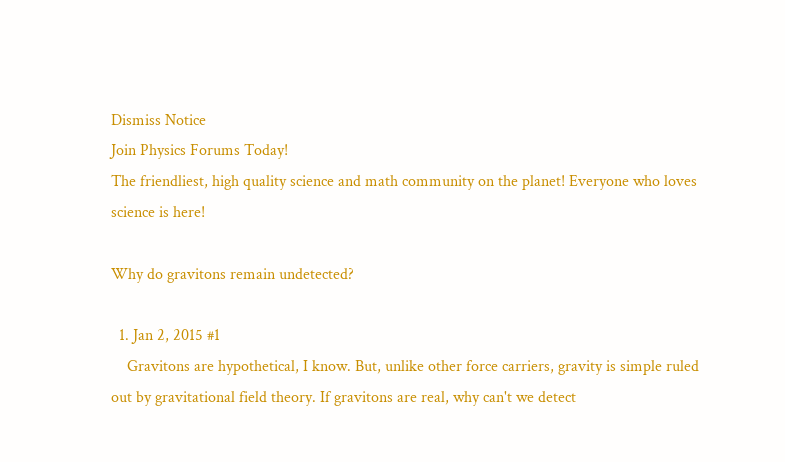Dismiss Notice
Join Physics Forums Today!
The friendliest, high quality science and math community on the planet! Everyone who loves science is here!

Why do gravitons remain undetected?

  1. Jan 2, 2015 #1
    Gravitons are hypothetical, I know. But, unlike other force carriers, gravity is simple ruled out by gravitational field theory. If gravitons are real, why can't we detect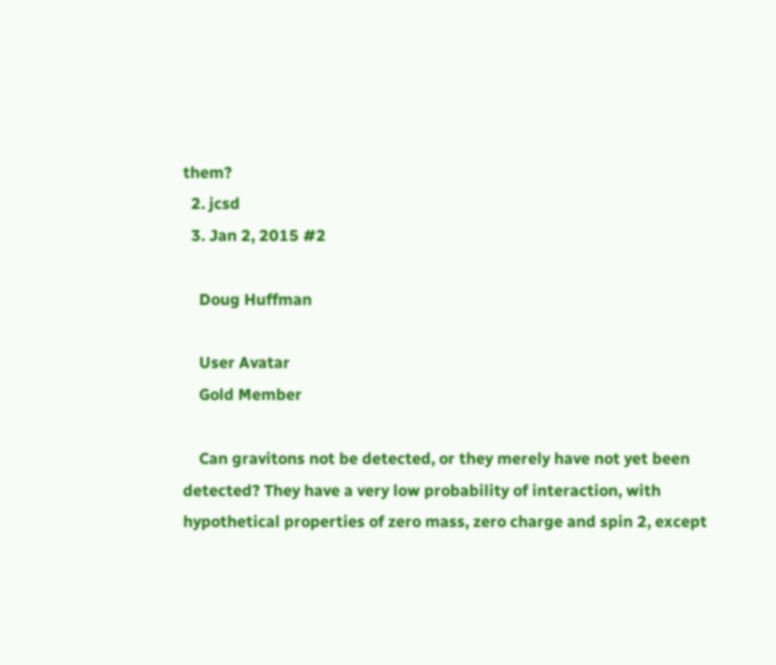them?
  2. jcsd
  3. Jan 2, 2015 #2

    Doug Huffman

    User Avatar
    Gold Member

    Can gravitons not be detected, or they merely have not yet been detected? They have a very low probability of interaction, with hypothetical properties of zero mass, zero charge and spin 2, except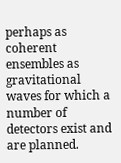perhaps as coherent ensembles as gravitational waves for which a number of detectors exist and are planned.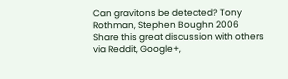Can gravitons be detected? Tony Rothman, Stephen Boughn 2006
Share this great discussion with others via Reddit, Google+,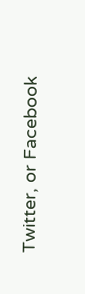Twitter, or Facebook